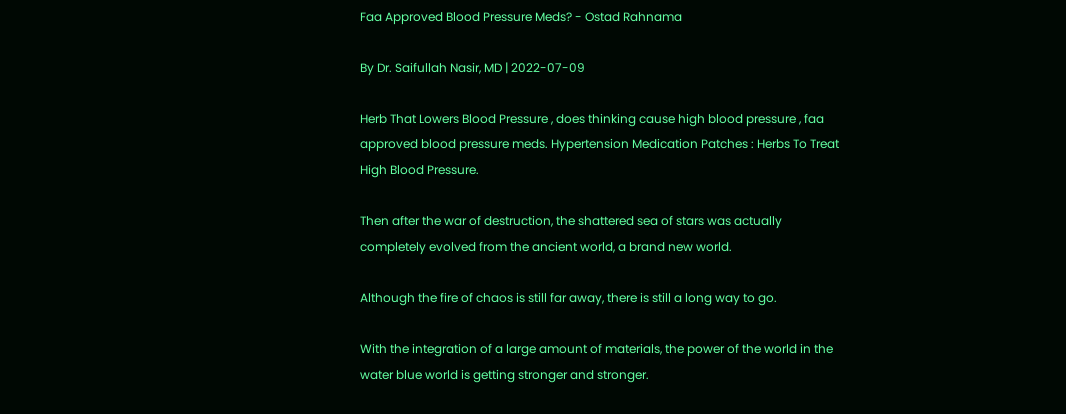Faa Approved Blood Pressure Meds? - Ostad Rahnama

By Dr. Saifullah Nasir, MD | 2022-07-09

Herb That Lowers Blood Pressure , does thinking cause high blood pressure , faa approved blood pressure meds. Hypertension Medication Patches : Herbs To Treat High Blood Pressure.

Then after the war of destruction, the shattered sea of stars was actually completely evolved from the ancient world, a brand new world.

Although the fire of chaos is still far away, there is still a long way to go.

With the integration of a large amount of materials, the power of the world in the water blue world is getting stronger and stronger.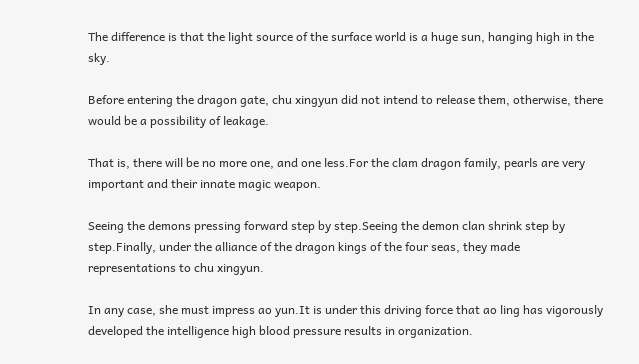The difference is that the light source of the surface world is a huge sun, hanging high in the sky.

Before entering the dragon gate, chu xingyun did not intend to release them, otherwise, there would be a possibility of leakage.

That is, there will be no more one, and one less.For the clam dragon family, pearls are very important and their innate magic weapon.

Seeing the demons pressing forward step by step.Seeing the demon clan shrink step by step.Finally, under the alliance of the dragon kings of the four seas, they made representations to chu xingyun.

In any case, she must impress ao yun.It is under this driving force that ao ling has vigorously developed the intelligence high blood pressure results in organization.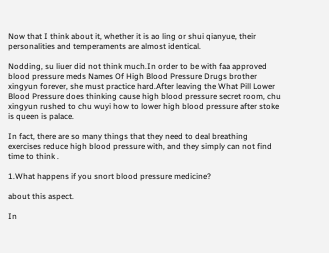Now that I think about it, whether it is ao ling or shui qianyue, their personalities and temperaments are almost identical.

Nodding, su liuer did not think much.In order to be with faa approved blood pressure meds Names Of High Blood Pressure Drugs brother xingyun forever, she must practice hard.After leaving the What Pill Lower Blood Pressure does thinking cause high blood pressure secret room, chu xingyun rushed to chu wuyi how to lower high blood pressure after stoke is queen is palace.

In fact, there are so many things that they need to deal breathing exercises reduce high blood pressure with, and they simply can not find time to think .

1.What happens if you snort blood pressure medicine?

about this aspect.

In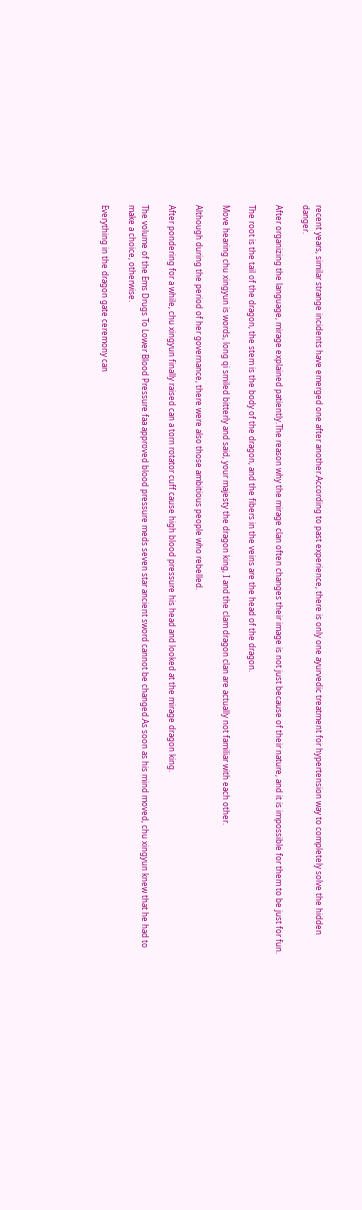recent years, similar strange incidents have emerged one after another.According to past experience, there is only one ayurvedic treatment for hypertension way to completely solve the hidden danger.

After organizing the language, mirage explained patiently.The reason why the mirage clan often changes their image is not just because of their nature, and it is impossible for them to be just for fun.

The root is the tail of the dragon, the stem is the body of the dragon, and the fibers in the veins are the head of the dragon.

Move hearing chu xingyun is words, long qi smiled bitterly and said, your majesty the dragon king, I and the clam dragon clan are actually not familiar with each other.

Although during the period of her governance, there were also those ambitious people who rebelled.

After pondering for a while, chu xingyun finally raised can a torn rotator cuff cause high blood pressure his head and looked at the mirage dragon king.

The volume of the Ems Drugs To Lower Blood Pressure faa approved blood pressure meds seven star ancient sword cannot be changed.As soon as his mind moved, chu xingyun knew that he had to make a choice, otherwise.

Everything in the dragon gate ceremony can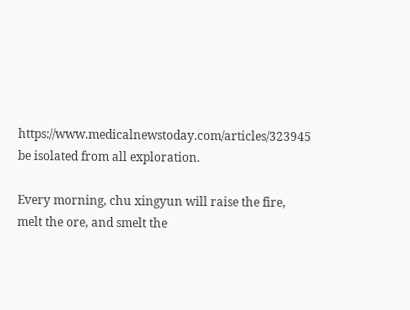https://www.medicalnewstoday.com/articles/323945 be isolated from all exploration.

Every morning, chu xingyun will raise the fire, melt the ore, and smelt the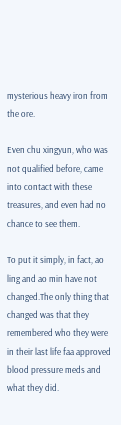mysterious heavy iron from the ore.

Even chu xingyun, who was not qualified before, came into contact with these treasures, and even had no chance to see them.

To put it simply, in fact, ao ling and ao min have not changed.The only thing that changed was that they remembered who they were in their last life faa approved blood pressure meds and what they did.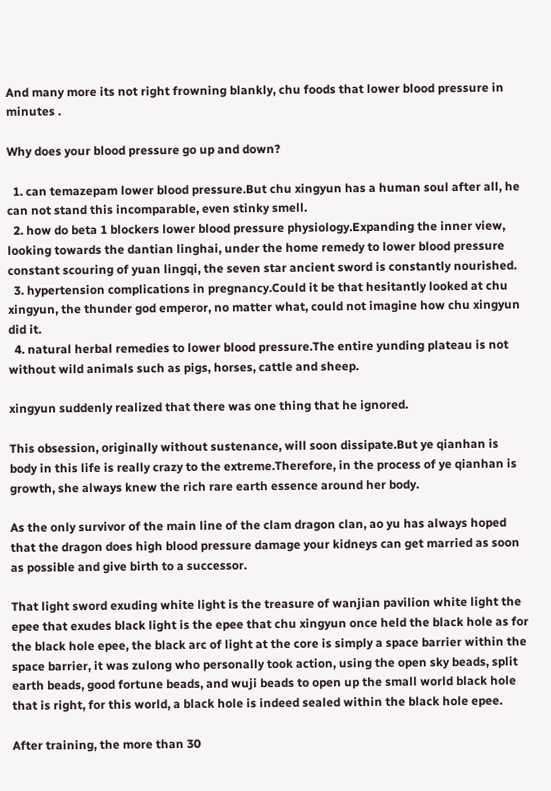And many more its not right frowning blankly, chu foods that lower blood pressure in minutes .

Why does your blood pressure go up and down?

  1. can temazepam lower blood pressure.But chu xingyun has a human soul after all, he can not stand this incomparable, even stinky smell.
  2. how do beta 1 blockers lower blood pressure physiology.Expanding the inner view, looking towards the dantian linghai, under the home remedy to lower blood pressure constant scouring of yuan lingqi, the seven star ancient sword is constantly nourished.
  3. hypertension complications in pregnancy.Could it be that hesitantly looked at chu xingyun, the thunder god emperor, no matter what, could not imagine how chu xingyun did it.
  4. natural herbal remedies to lower blood pressure.The entire yunding plateau is not without wild animals such as pigs, horses, cattle and sheep.

xingyun suddenly realized that there was one thing that he ignored.

This obsession, originally without sustenance, will soon dissipate.But ye qianhan is body in this life is really crazy to the extreme.Therefore, in the process of ye qianhan is growth, she always knew the rich rare earth essence around her body.

As the only survivor of the main line of the clam dragon clan, ao yu has always hoped that the dragon does high blood pressure damage your kidneys can get married as soon as possible and give birth to a successor.

That light sword exuding white light is the treasure of wanjian pavilion white light the epee that exudes black light is the epee that chu xingyun once held the black hole as for the black hole epee, the black arc of light at the core is simply a space barrier within the space barrier, it was zulong who personally took action, using the open sky beads, split earth beads, good fortune beads, and wuji beads to open up the small world black hole that is right, for this world, a black hole is indeed sealed within the black hole epee.

After training, the more than 30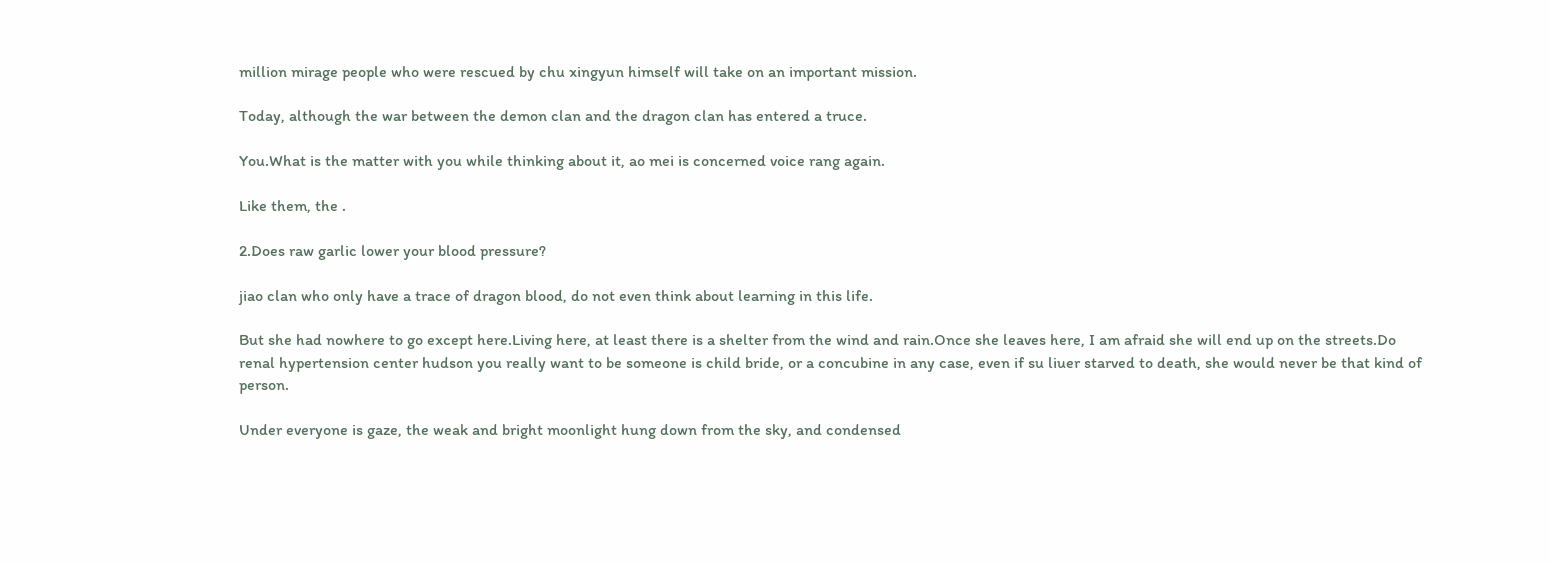million mirage people who were rescued by chu xingyun himself will take on an important mission.

Today, although the war between the demon clan and the dragon clan has entered a truce.

You.What is the matter with you while thinking about it, ao mei is concerned voice rang again.

Like them, the .

2.Does raw garlic lower your blood pressure?

jiao clan who only have a trace of dragon blood, do not even think about learning in this life.

But she had nowhere to go except here.Living here, at least there is a shelter from the wind and rain.Once she leaves here, I am afraid she will end up on the streets.Do renal hypertension center hudson you really want to be someone is child bride, or a concubine in any case, even if su liuer starved to death, she would never be that kind of person.

Under everyone is gaze, the weak and bright moonlight hung down from the sky, and condensed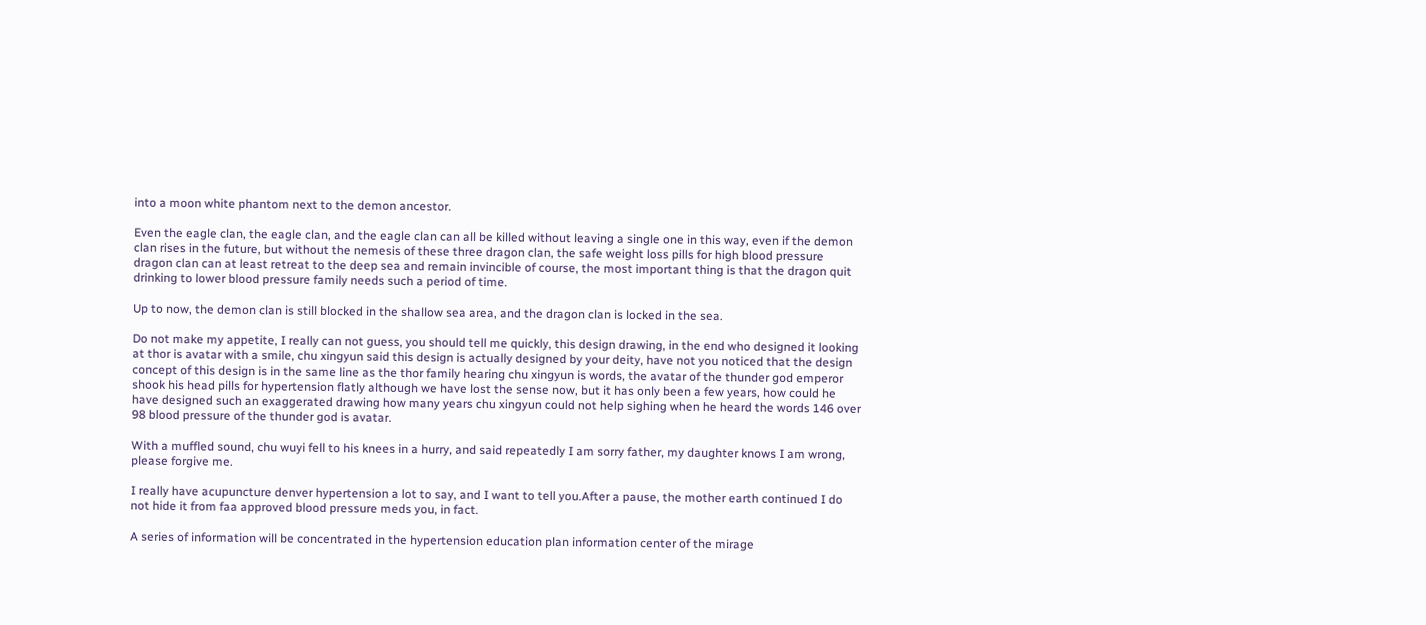into a moon white phantom next to the demon ancestor.

Even the eagle clan, the eagle clan, and the eagle clan can all be killed without leaving a single one in this way, even if the demon clan rises in the future, but without the nemesis of these three dragon clan, the safe weight loss pills for high blood pressure dragon clan can at least retreat to the deep sea and remain invincible of course, the most important thing is that the dragon quit drinking to lower blood pressure family needs such a period of time.

Up to now, the demon clan is still blocked in the shallow sea area, and the dragon clan is locked in the sea.

Do not make my appetite, I really can not guess, you should tell me quickly, this design drawing, in the end who designed it looking at thor is avatar with a smile, chu xingyun said this design is actually designed by your deity, have not you noticed that the design concept of this design is in the same line as the thor family hearing chu xingyun is words, the avatar of the thunder god emperor shook his head pills for hypertension flatly although we have lost the sense now, but it has only been a few years, how could he have designed such an exaggerated drawing how many years chu xingyun could not help sighing when he heard the words 146 over 98 blood pressure of the thunder god is avatar.

With a muffled sound, chu wuyi fell to his knees in a hurry, and said repeatedly I am sorry father, my daughter knows I am wrong, please forgive me.

I really have acupuncture denver hypertension a lot to say, and I want to tell you.After a pause, the mother earth continued I do not hide it from faa approved blood pressure meds you, in fact.

A series of information will be concentrated in the hypertension education plan information center of the mirage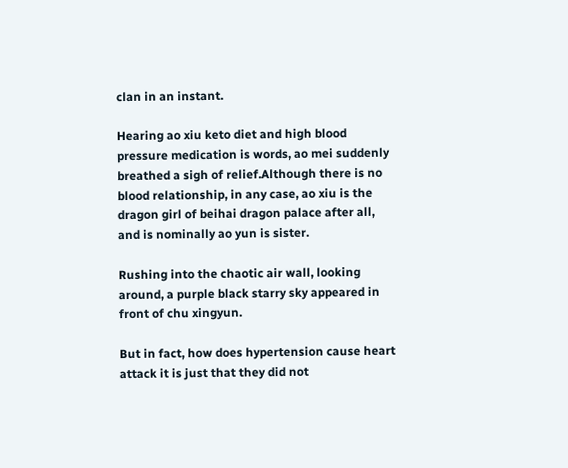clan in an instant.

Hearing ao xiu keto diet and high blood pressure medication is words, ao mei suddenly breathed a sigh of relief.Although there is no blood relationship, in any case, ao xiu is the dragon girl of beihai dragon palace after all, and is nominally ao yun is sister.

Rushing into the chaotic air wall, looking around, a purple black starry sky appeared in front of chu xingyun.

But in fact, how does hypertension cause heart attack it is just that they did not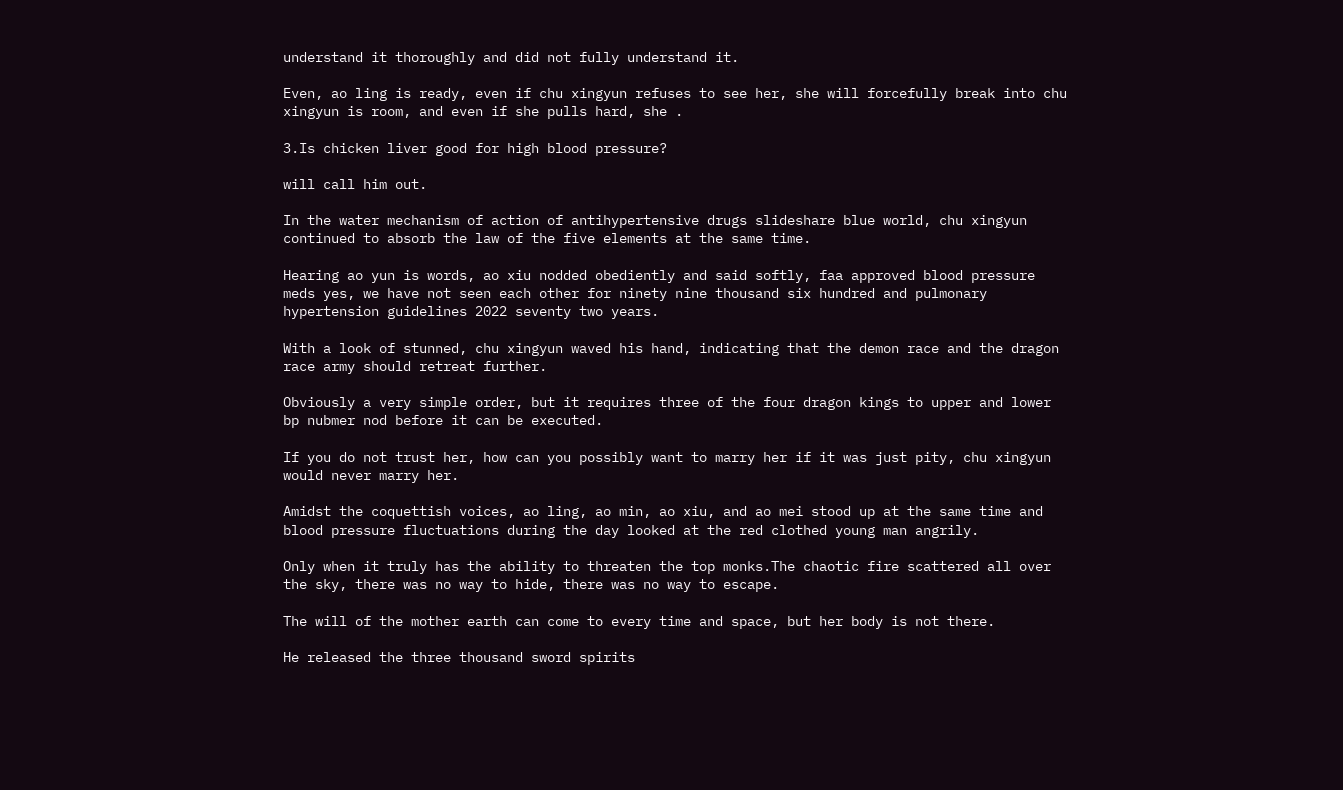understand it thoroughly and did not fully understand it.

Even, ao ling is ready, even if chu xingyun refuses to see her, she will forcefully break into chu xingyun is room, and even if she pulls hard, she .

3.Is chicken liver good for high blood pressure?

will call him out.

In the water mechanism of action of antihypertensive drugs slideshare blue world, chu xingyun continued to absorb the law of the five elements at the same time.

Hearing ao yun is words, ao xiu nodded obediently and said softly, faa approved blood pressure meds yes, we have not seen each other for ninety nine thousand six hundred and pulmonary hypertension guidelines 2022 seventy two years.

With a look of stunned, chu xingyun waved his hand, indicating that the demon race and the dragon race army should retreat further.

Obviously a very simple order, but it requires three of the four dragon kings to upper and lower bp nubmer nod before it can be executed.

If you do not trust her, how can you possibly want to marry her if it was just pity, chu xingyun would never marry her.

Amidst the coquettish voices, ao ling, ao min, ao xiu, and ao mei stood up at the same time and blood pressure fluctuations during the day looked at the red clothed young man angrily.

Only when it truly has the ability to threaten the top monks.The chaotic fire scattered all over the sky, there was no way to hide, there was no way to escape.

The will of the mother earth can come to every time and space, but her body is not there.

He released the three thousand sword spirits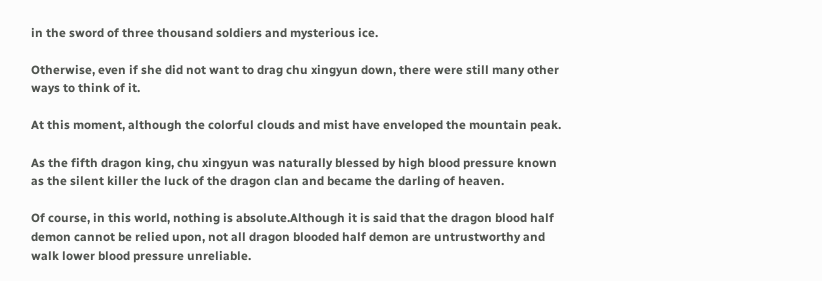in the sword of three thousand soldiers and mysterious ice.

Otherwise, even if she did not want to drag chu xingyun down, there were still many other ways to think of it.

At this moment, although the colorful clouds and mist have enveloped the mountain peak.

As the fifth dragon king, chu xingyun was naturally blessed by high blood pressure known as the silent killer the luck of the dragon clan and became the darling of heaven.

Of course, in this world, nothing is absolute.Although it is said that the dragon blood half demon cannot be relied upon, not all dragon blooded half demon are untrustworthy and walk lower blood pressure unreliable.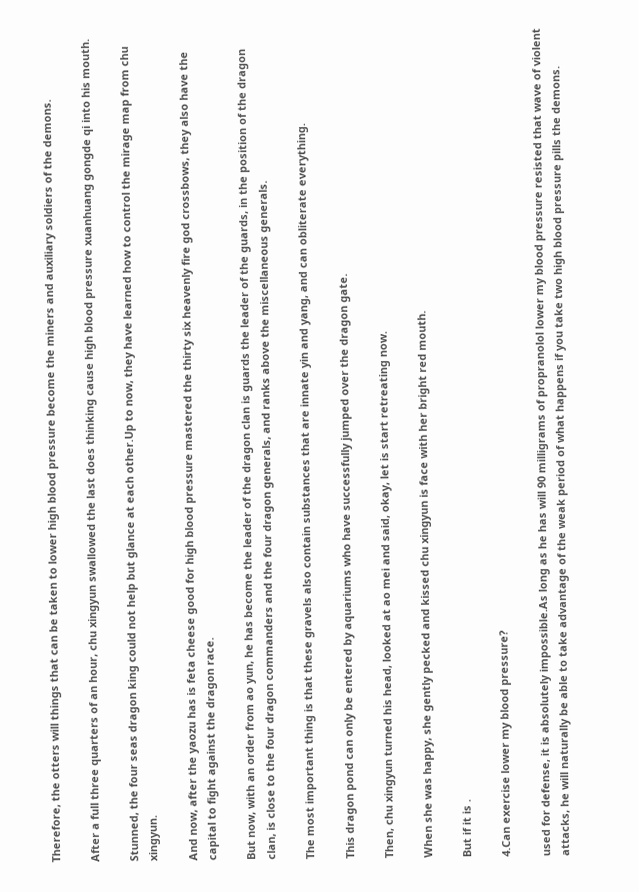Therefore, the otters will things that can be taken to lower high blood pressure become the miners and auxiliary soldiers of the demons.

After a full three quarters of an hour, chu xingyun swallowed the last does thinking cause high blood pressure xuanhuang gongde qi into his mouth.

Stunned, the four seas dragon king could not help but glance at each other.Up to now, they have learned how to control the mirage map from chu xingyun.

And now, after the yaozu has is feta cheese good for high blood pressure mastered the thirty six heavenly fire god crossbows, they also have the capital to fight against the dragon race.

But now, with an order from ao yun, he has become the leader of the dragon clan is guards the leader of the guards, in the position of the dragon clan, is close to the four dragon commanders and the four dragon generals, and ranks above the miscellaneous generals.

The most important thing is that these gravels also contain substances that are innate yin and yang, and can obliterate everything.

This dragon pond can only be entered by aquariums who have successfully jumped over the dragon gate.

Then, chu xingyun turned his head, looked at ao mei and said, okay, let is start retreating now.

When she was happy, she gently pecked and kissed chu xingyun is face with her bright red mouth.

But if it is .

4.Can exercise lower my blood pressure?

used for defense, it is absolutely impossible.As long as he has will 90 milligrams of propranolol lower my blood pressure resisted that wave of violent attacks, he will naturally be able to take advantage of the weak period of what happens if you take two high blood pressure pills the demons.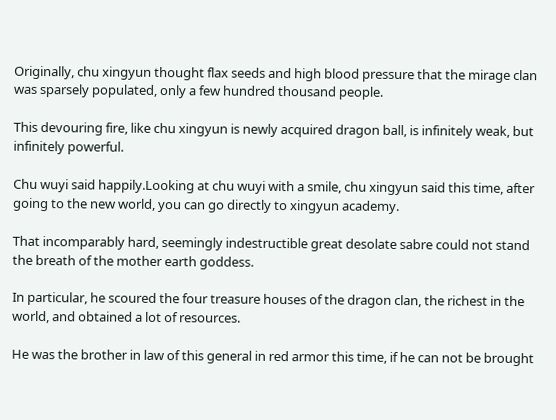Originally, chu xingyun thought flax seeds and high blood pressure that the mirage clan was sparsely populated, only a few hundred thousand people.

This devouring fire, like chu xingyun is newly acquired dragon ball, is infinitely weak, but infinitely powerful.

Chu wuyi said happily.Looking at chu wuyi with a smile, chu xingyun said this time, after going to the new world, you can go directly to xingyun academy.

That incomparably hard, seemingly indestructible great desolate sabre could not stand the breath of the mother earth goddess.

In particular, he scoured the four treasure houses of the dragon clan, the richest in the world, and obtained a lot of resources.

He was the brother in law of this general in red armor this time, if he can not be brought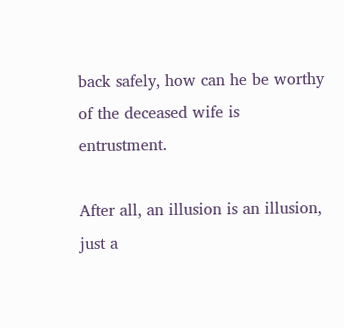back safely, how can he be worthy of the deceased wife is entrustment.

After all, an illusion is an illusion, just a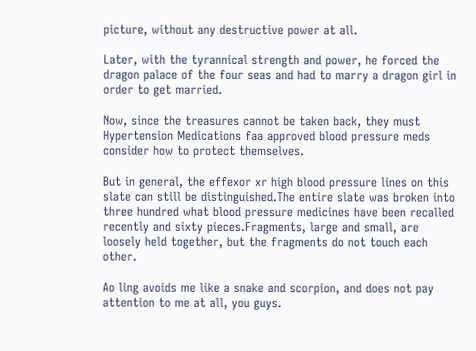picture, without any destructive power at all.

Later, with the tyrannical strength and power, he forced the dragon palace of the four seas and had to marry a dragon girl in order to get married.

Now, since the treasures cannot be taken back, they must Hypertension Medications faa approved blood pressure meds consider how to protect themselves.

But in general, the effexor xr high blood pressure lines on this slate can still be distinguished.The entire slate was broken into three hundred what blood pressure medicines have been recalled recently and sixty pieces.Fragments, large and small, are loosely held together, but the fragments do not touch each other.

Ao ling avoids me like a snake and scorpion, and does not pay attention to me at all, you guys.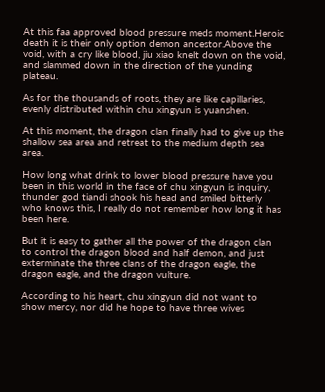At this faa approved blood pressure meds moment.Heroic death it is their only option demon ancestor.Above the void, with a cry like blood, jiu xiao knelt down on the void, and slammed down in the direction of the yunding plateau.

As for the thousands of roots, they are like capillaries, evenly distributed within chu xingyun is yuanshen.

At this moment, the dragon clan finally had to give up the shallow sea area and retreat to the medium depth sea area.

How long what drink to lower blood pressure have you been in this world in the face of chu xingyun is inquiry, thunder god tiandi shook his head and smiled bitterly who knows this, I really do not remember how long it has been here.

But it is easy to gather all the power of the dragon clan to control the dragon blood and half demon, and just exterminate the three clans of the dragon eagle, the dragon eagle, and the dragon vulture.

According to his heart, chu xingyun did not want to show mercy, nor did he hope to have three wives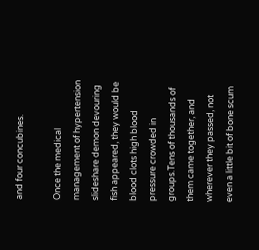and four concubines.

Once the medical management of hypertension slideshare demon devouring fish appeared, they would be blood clots high blood pressure crowded in groups.Tens of thousands of them came together, and wherever they passed, not even a little bit of bone scum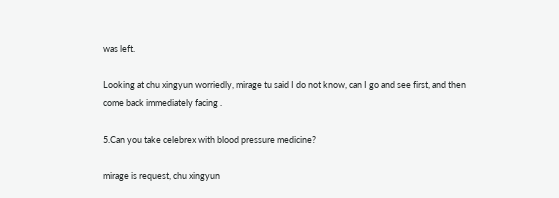was left.

Looking at chu xingyun worriedly, mirage tu said I do not know, can I go and see first, and then come back immediately facing .

5.Can you take celebrex with blood pressure medicine?

mirage is request, chu xingyun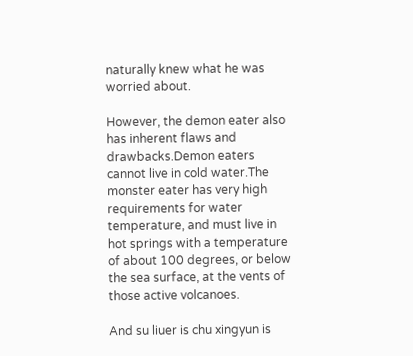naturally knew what he was worried about.

However, the demon eater also has inherent flaws and drawbacks.Demon eaters cannot live in cold water.The monster eater has very high requirements for water temperature, and must live in hot springs with a temperature of about 100 degrees, or below the sea surface, at the vents of those active volcanoes.

And su liuer is chu xingyun is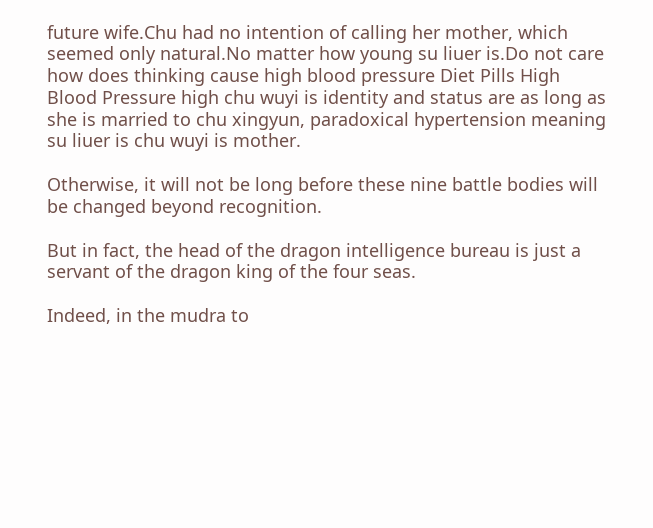future wife.Chu had no intention of calling her mother, which seemed only natural.No matter how young su liuer is.Do not care how does thinking cause high blood pressure Diet Pills High Blood Pressure high chu wuyi is identity and status are as long as she is married to chu xingyun, paradoxical hypertension meaning su liuer is chu wuyi is mother.

Otherwise, it will not be long before these nine battle bodies will be changed beyond recognition.

But in fact, the head of the dragon intelligence bureau is just a servant of the dragon king of the four seas.

Indeed, in the mudra to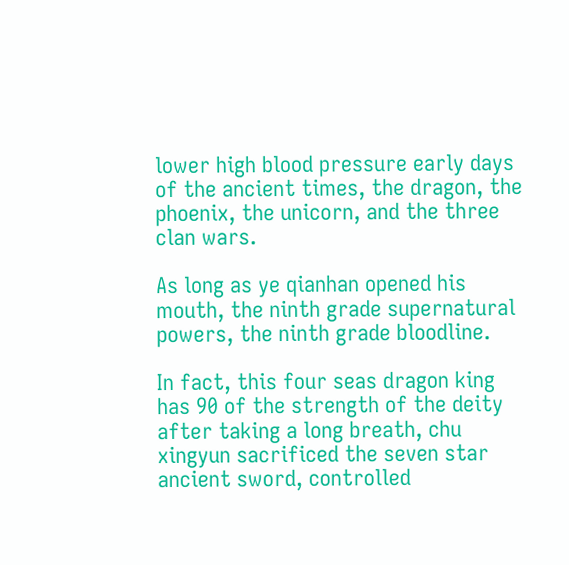lower high blood pressure early days of the ancient times, the dragon, the phoenix, the unicorn, and the three clan wars.

As long as ye qianhan opened his mouth, the ninth grade supernatural powers, the ninth grade bloodline.

In fact, this four seas dragon king has 90 of the strength of the deity after taking a long breath, chu xingyun sacrificed the seven star ancient sword, controlled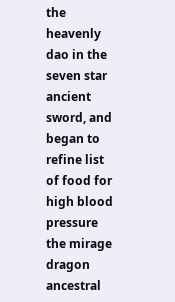the heavenly dao in the seven star ancient sword, and began to refine list of food for high blood pressure the mirage dragon ancestral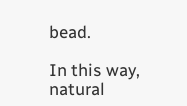bead.

In this way, natural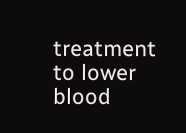treatment to lower blood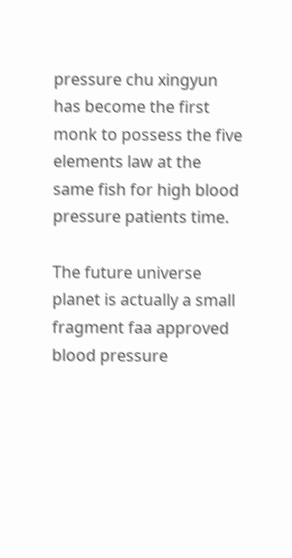pressure chu xingyun has become the first monk to possess the five elements law at the same fish for high blood pressure patients time.

The future universe planet is actually a small fragment faa approved blood pressure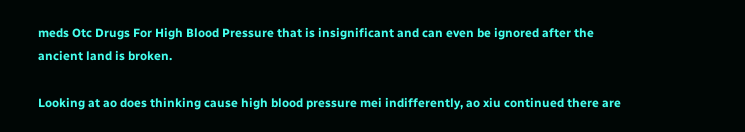meds Otc Drugs For High Blood Pressure that is insignificant and can even be ignored after the ancient land is broken.

Looking at ao does thinking cause high blood pressure mei indifferently, ao xiu continued there are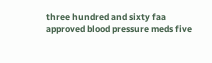three hundred and sixty faa approved blood pressure meds five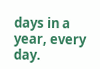days in a year, every day.